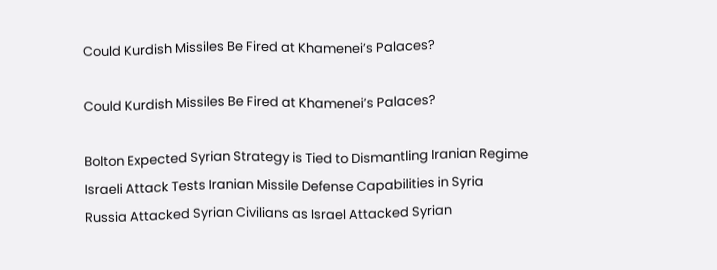Could Kurdish Missiles Be Fired at Khamenei’s Palaces?

Could Kurdish Missiles Be Fired at Khamenei’s Palaces?

Bolton Expected Syrian Strategy is Tied to Dismantling Iranian Regime
Israeli Attack Tests Iranian Missile Defense Capabilities in Syria
Russia Attacked Syrian Civilians as Israel Attacked Syrian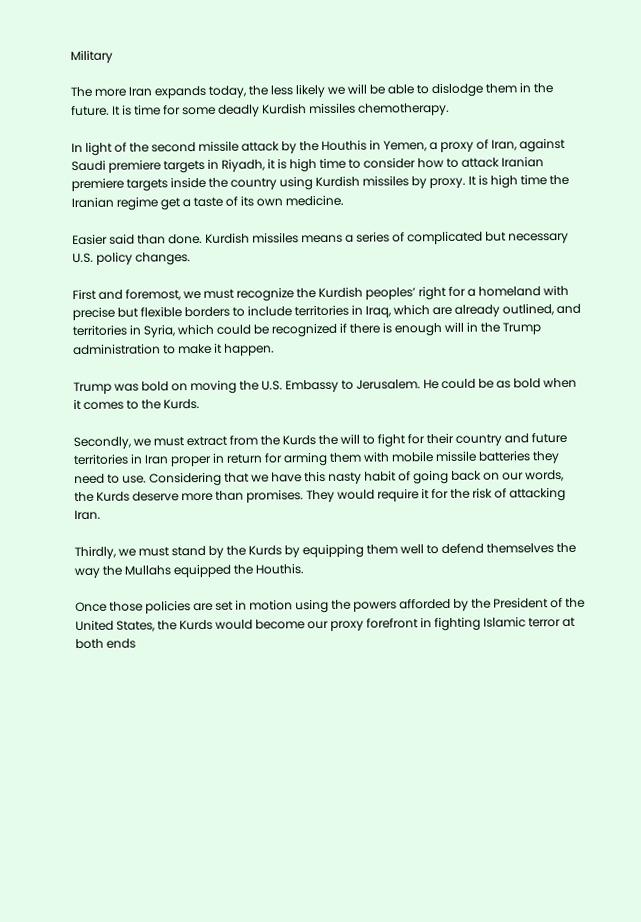Military

The more Iran expands today, the less likely we will be able to dislodge them in the future. It is time for some deadly Kurdish missiles chemotherapy.

In light of the second missile attack by the Houthis in Yemen, a proxy of Iran, against Saudi premiere targets in Riyadh, it is high time to consider how to attack Iranian premiere targets inside the country using Kurdish missiles by proxy. It is high time the Iranian regime get a taste of its own medicine.

Easier said than done. Kurdish missiles means a series of complicated but necessary U.S. policy changes.

First and foremost, we must recognize the Kurdish peoples’ right for a homeland with precise but flexible borders to include territories in Iraq, which are already outlined, and territories in Syria, which could be recognized if there is enough will in the Trump administration to make it happen.

Trump was bold on moving the U.S. Embassy to Jerusalem. He could be as bold when it comes to the Kurds.

Secondly, we must extract from the Kurds the will to fight for their country and future territories in Iran proper in return for arming them with mobile missile batteries they need to use. Considering that we have this nasty habit of going back on our words, the Kurds deserve more than promises. They would require it for the risk of attacking Iran.

Thirdly, we must stand by the Kurds by equipping them well to defend themselves the way the Mullahs equipped the Houthis.

Once those policies are set in motion using the powers afforded by the President of the United States, the Kurds would become our proxy forefront in fighting Islamic terror at both ends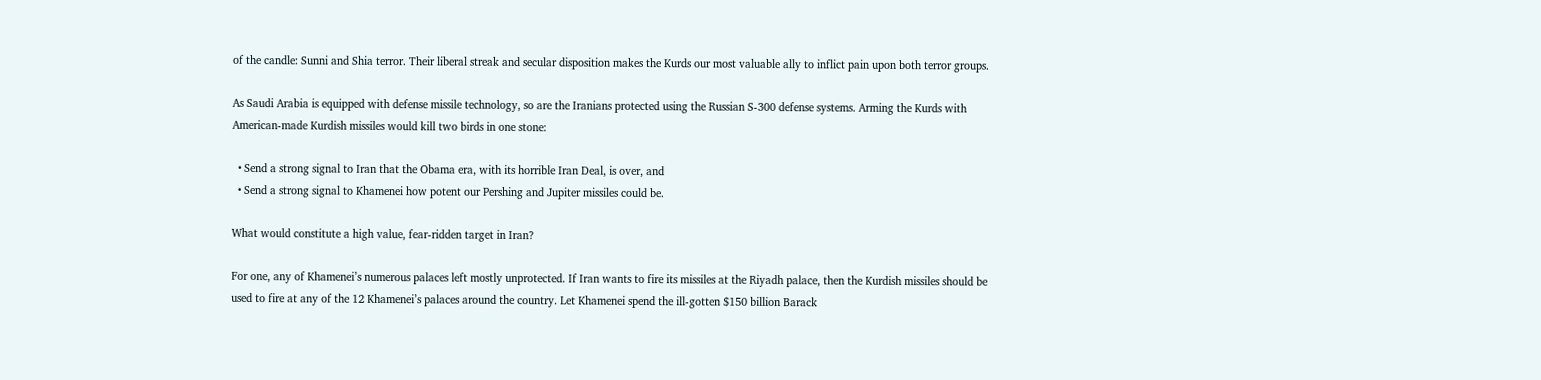of the candle: Sunni and Shia terror. Their liberal streak and secular disposition makes the Kurds our most valuable ally to inflict pain upon both terror groups.

As Saudi Arabia is equipped with defense missile technology, so are the Iranians protected using the Russian S-300 defense systems. Arming the Kurds with American-made Kurdish missiles would kill two birds in one stone:

  • Send a strong signal to Iran that the Obama era, with its horrible Iran Deal, is over, and
  • Send a strong signal to Khamenei how potent our Pershing and Jupiter missiles could be.

What would constitute a high value, fear-ridden target in Iran?

For one, any of Khamenei’s numerous palaces left mostly unprotected. If Iran wants to fire its missiles at the Riyadh palace, then the Kurdish missiles should be used to fire at any of the 12 Khamenei’s palaces around the country. Let Khamenei spend the ill-gotten $150 billion Barack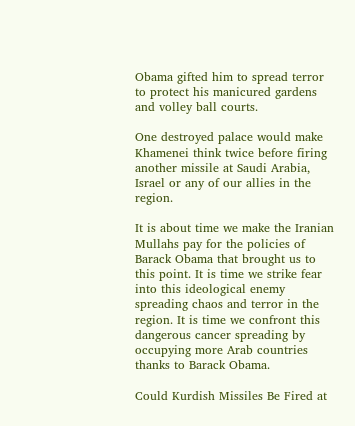Obama gifted him to spread terror to protect his manicured gardens and volley ball courts.

One destroyed palace would make Khamenei think twice before firing another missile at Saudi Arabia, Israel or any of our allies in the region.

It is about time we make the Iranian Mullahs pay for the policies of Barack Obama that brought us to this point. It is time we strike fear into this ideological enemy spreading chaos and terror in the region. It is time we confront this dangerous cancer spreading by occupying more Arab countries thanks to Barack Obama.

Could Kurdish Missiles Be Fired at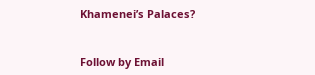Khamenei’s Palaces?


Follow by Email